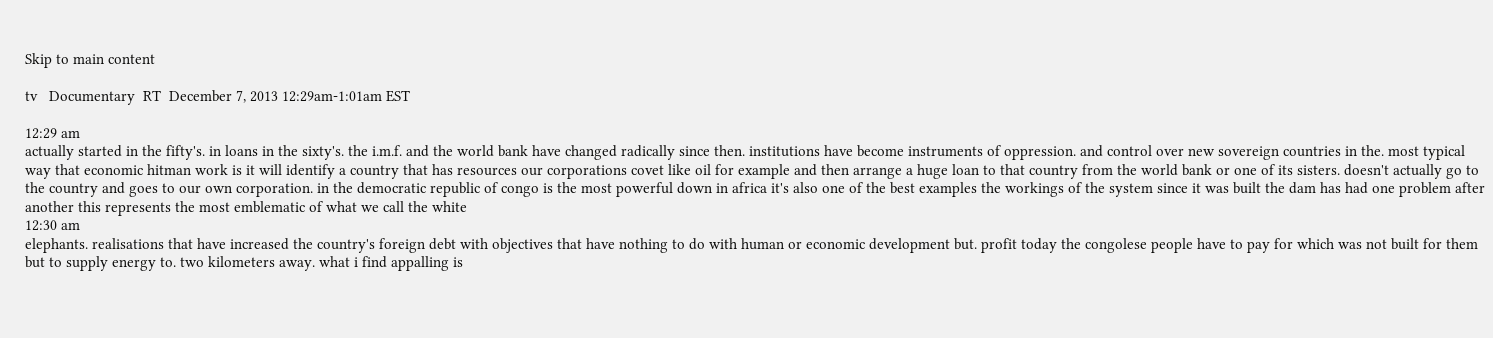Skip to main content

tv   Documentary  RT  December 7, 2013 12:29am-1:01am EST

12:29 am
actually started in the fifty's. in loans in the sixty's. the i.m.f. and the world bank have changed radically since then. institutions have become instruments of oppression. and control over new sovereign countries in the. most typical way that economic hitman work is it will identify a country that has resources our corporations covet like oil for example and then arrange a huge loan to that country from the world bank or one of its sisters. doesn't actually go to the country and goes to our own corporation. in the democratic republic of congo is the most powerful down in africa it's also one of the best examples the workings of the system since it was built the dam has had one problem after another this represents the most emblematic of what we call the white
12:30 am
elephants. realisations that have increased the country's foreign debt with objectives that have nothing to do with human or economic development but. profit today the congolese people have to pay for which was not built for them but to supply energy to. two kilometers away. what i find appalling is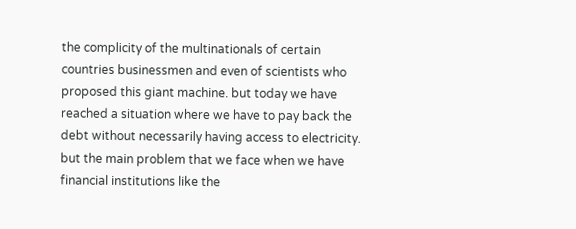the complicity of the multinationals of certain countries businessmen and even of scientists who proposed this giant machine. but today we have reached a situation where we have to pay back the debt without necessarily having access to electricity. but the main problem that we face when we have financial institutions like the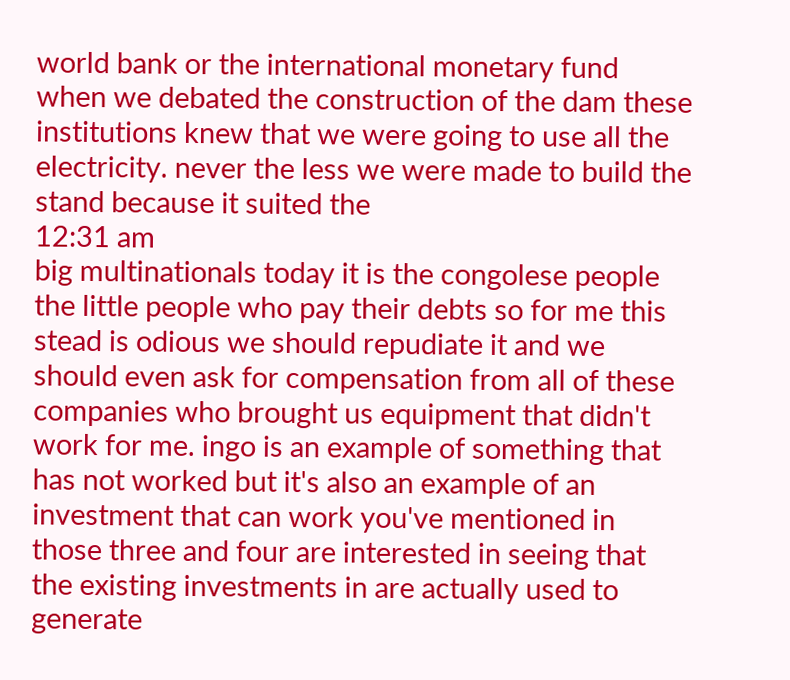world bank or the international monetary fund when we debated the construction of the dam these institutions knew that we were going to use all the electricity. never the less we were made to build the stand because it suited the
12:31 am
big multinationals today it is the congolese people the little people who pay their debts so for me this stead is odious we should repudiate it and we should even ask for compensation from all of these companies who brought us equipment that didn't work for me. ingo is an example of something that has not worked but it's also an example of an investment that can work you've mentioned in those three and four are interested in seeing that the existing investments in are actually used to generate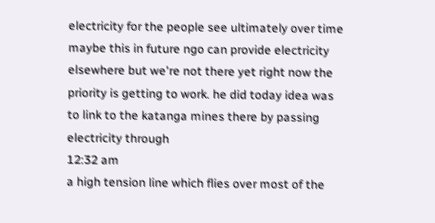electricity for the people see ultimately over time maybe this in future ngo can provide electricity elsewhere but we're not there yet right now the priority is getting to work. he did today idea was to link to the katanga mines there by passing electricity through
12:32 am
a high tension line which flies over most of the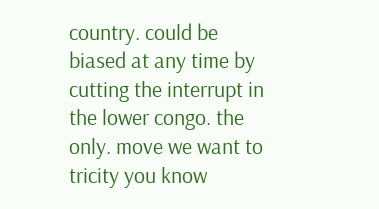country. could be biased at any time by cutting the interrupt in the lower congo. the only. move we want to tricity you know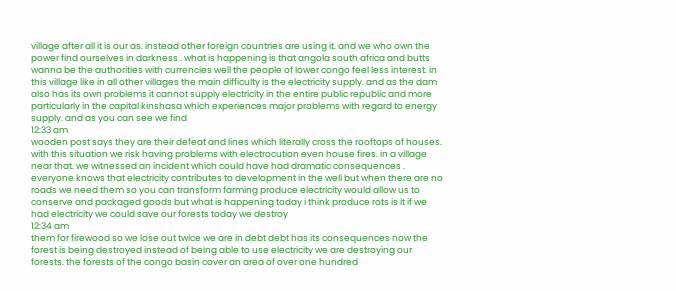village after all it is our as. instead other foreign countries are using it. and we who own the power find ourselves in darkness . what is happening is that angola south africa and butts wanna be the authorities with currencies well the people of lower congo feel less interest. in this village like in all other villages the main difficulty is the electricity supply. and as the dam also has its own problems it cannot supply electricity in the entire public republic and more particularly in the capital kinshasa which experiences major problems with regard to energy supply. and as you can see we find
12:33 am
wooden post says they are their defeat and lines which literally cross the rooftops of houses. with this situation we risk having problems with electrocution even house fires. in a village near that. we witnessed an incident which could have had dramatic consequences . everyone knows that electricity contributes to development in the well but when there are no roads we need them so you can transform farming produce electricity would allow us to conserve and packaged goods but what is happening today i think produce rots is it if we had electricity we could save our forests today we destroy
12:34 am
them for firewood so we lose out twice we are in debt debt has its consequences now the forest is being destroyed instead of being able to use electricity we are destroying our forests. the forests of the congo basin cover an area of over one hundred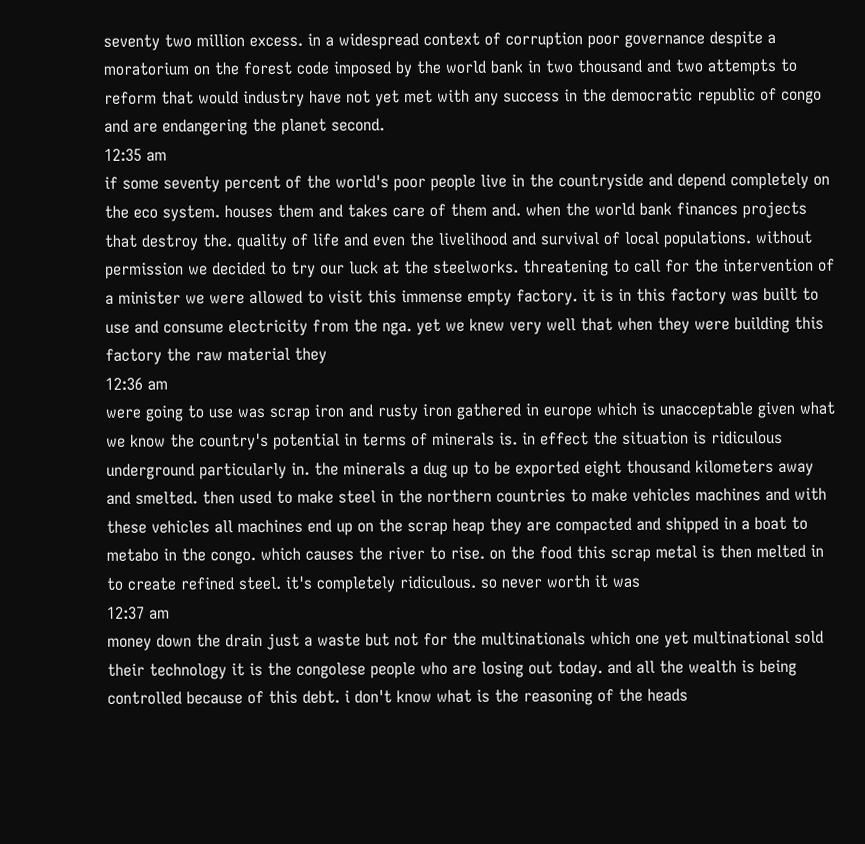seventy two million excess. in a widespread context of corruption poor governance despite a moratorium on the forest code imposed by the world bank in two thousand and two attempts to reform that would industry have not yet met with any success in the democratic republic of congo and are endangering the planet second.
12:35 am
if some seventy percent of the world's poor people live in the countryside and depend completely on the eco system. houses them and takes care of them and. when the world bank finances projects that destroy the. quality of life and even the livelihood and survival of local populations. without permission we decided to try our luck at the steelworks. threatening to call for the intervention of a minister we were allowed to visit this immense empty factory. it is in this factory was built to use and consume electricity from the nga. yet we knew very well that when they were building this factory the raw material they
12:36 am
were going to use was scrap iron and rusty iron gathered in europe which is unacceptable given what we know the country's potential in terms of minerals is. in effect the situation is ridiculous underground particularly in. the minerals a dug up to be exported eight thousand kilometers away and smelted. then used to make steel in the northern countries to make vehicles machines and with these vehicles all machines end up on the scrap heap they are compacted and shipped in a boat to metabo in the congo. which causes the river to rise. on the food this scrap metal is then melted in to create refined steel. it's completely ridiculous. so never worth it was
12:37 am
money down the drain just a waste but not for the multinationals which one yet multinational sold their technology it is the congolese people who are losing out today. and all the wealth is being controlled because of this debt. i don't know what is the reasoning of the heads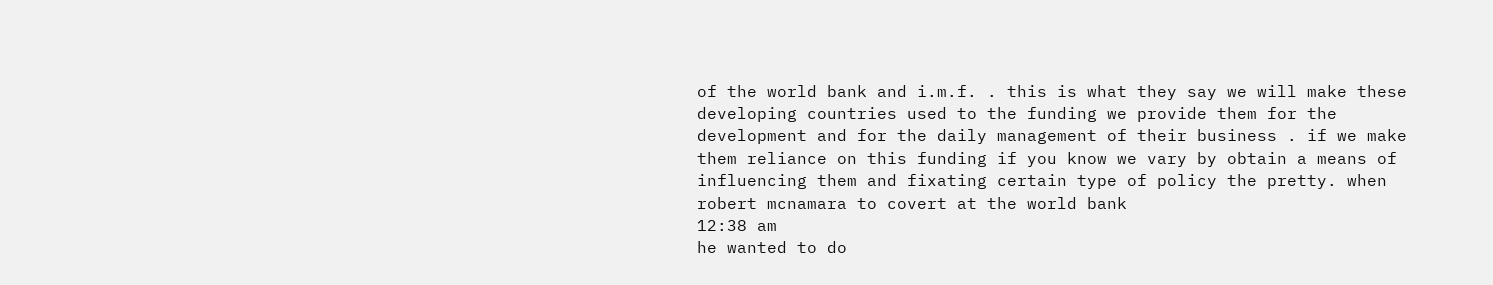of the world bank and i.m.f. . this is what they say we will make these developing countries used to the funding we provide them for the development and for the daily management of their business . if we make them reliance on this funding if you know we vary by obtain a means of influencing them and fixating certain type of policy the pretty. when robert mcnamara to covert at the world bank
12:38 am
he wanted to do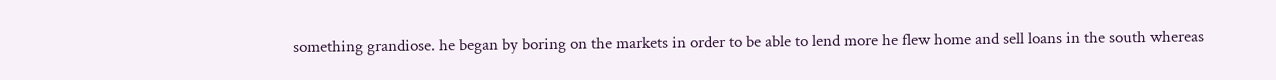something grandiose. he began by boring on the markets in order to be able to lend more he flew home and sell loans in the south whereas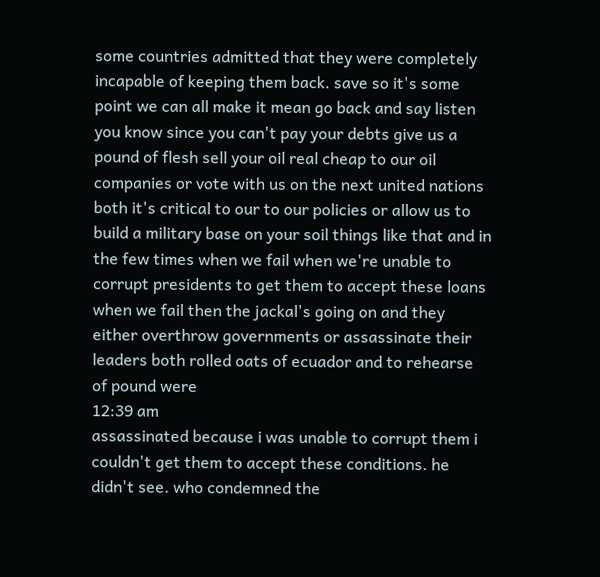some countries admitted that they were completely incapable of keeping them back. save so it's some point we can all make it mean go back and say listen you know since you can't pay your debts give us a pound of flesh sell your oil real cheap to our oil companies or vote with us on the next united nations both it's critical to our to our policies or allow us to build a military base on your soil things like that and in the few times when we fail when we're unable to corrupt presidents to get them to accept these loans when we fail then the jackal's going on and they either overthrow governments or assassinate their leaders both rolled oats of ecuador and to rehearse of pound were
12:39 am
assassinated because i was unable to corrupt them i couldn't get them to accept these conditions. he didn't see. who condemned the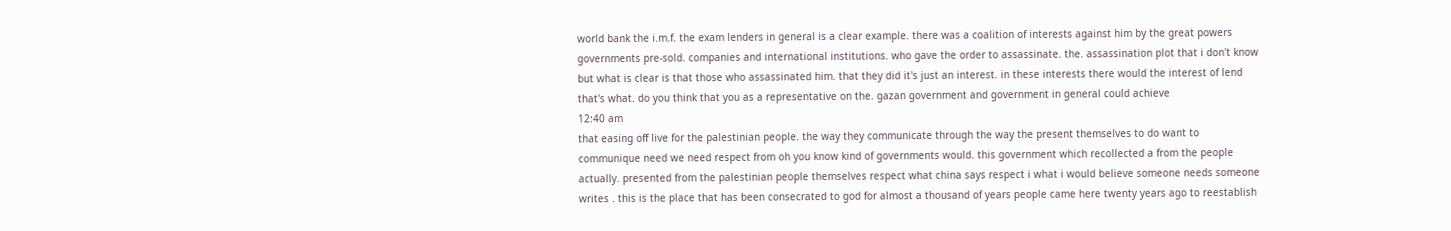world bank the i.m.f. the exam lenders in general is a clear example. there was a coalition of interests against him by the great powers governments pre-sold. companies and international institutions. who gave the order to assassinate. the. assassination plot that i don't know but what is clear is that those who assassinated him. that they did it's just an interest. in these interests there would the interest of lend that's what. do you think that you as a representative on the. gazan government and government in general could achieve
12:40 am
that easing off live for the palestinian people. the way they communicate through the way the present themselves to do want to communique need we need respect from oh you know kind of governments would. this government which recollected a from the people actually. presented from the palestinian people themselves respect what china says respect i what i would believe someone needs someone writes . this is the place that has been consecrated to god for almost a thousand of years people came here twenty years ago to reestablish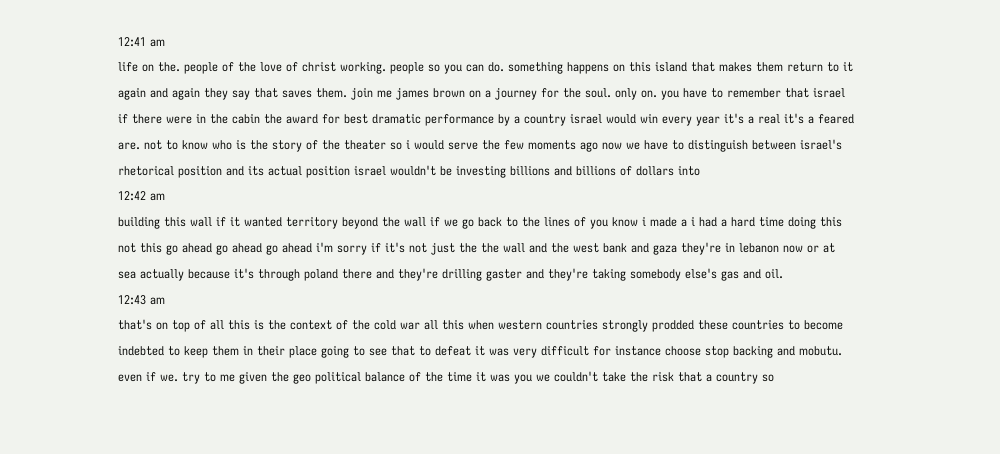12:41 am
life on the. people of the love of christ working. people so you can do. something happens on this island that makes them return to it again and again they say that saves them. join me james brown on a journey for the soul. only on. you have to remember that israel if there were in the cabin the award for best dramatic performance by a country israel would win every year it's a real it's a feared are. not to know who is the story of the theater so i would serve the few moments ago now we have to distinguish between israel's rhetorical position and its actual position israel wouldn't be investing billions and billions of dollars into
12:42 am
building this wall if it wanted territory beyond the wall if we go back to the lines of you know i made a i had a hard time doing this not this go ahead go ahead go ahead i'm sorry if it's not just the the wall and the west bank and gaza they're in lebanon now or at sea actually because it's through poland there and they're drilling gaster and they're taking somebody else's gas and oil.
12:43 am
that's on top of all this is the context of the cold war all this when western countries strongly prodded these countries to become indebted to keep them in their place going to see that to defeat it was very difficult for instance choose stop backing and mobutu. even if we. try to me given the geo political balance of the time it was you we couldn't take the risk that a country so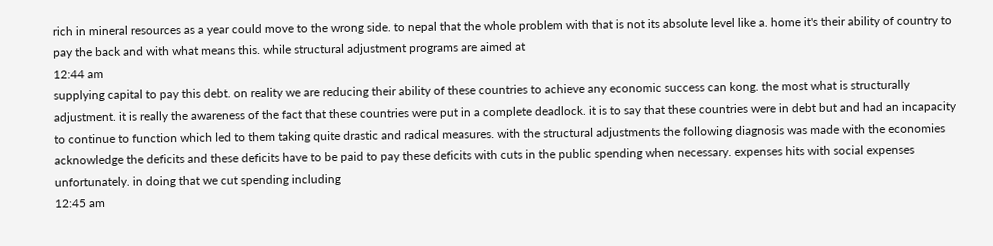rich in mineral resources as a year could move to the wrong side. to nepal that the whole problem with that is not its absolute level like a. home it's their ability of country to pay the back and with what means this. while structural adjustment programs are aimed at
12:44 am
supplying capital to pay this debt. on reality we are reducing their ability of these countries to achieve any economic success can kong. the most what is structurally adjustment. it is really the awareness of the fact that these countries were put in a complete deadlock. it is to say that these countries were in debt but and had an incapacity to continue to function which led to them taking quite drastic and radical measures. with the structural adjustments the following diagnosis was made with the economies acknowledge the deficits and these deficits have to be paid to pay these deficits with cuts in the public spending when necessary. expenses hits with social expenses unfortunately. in doing that we cut spending including
12:45 am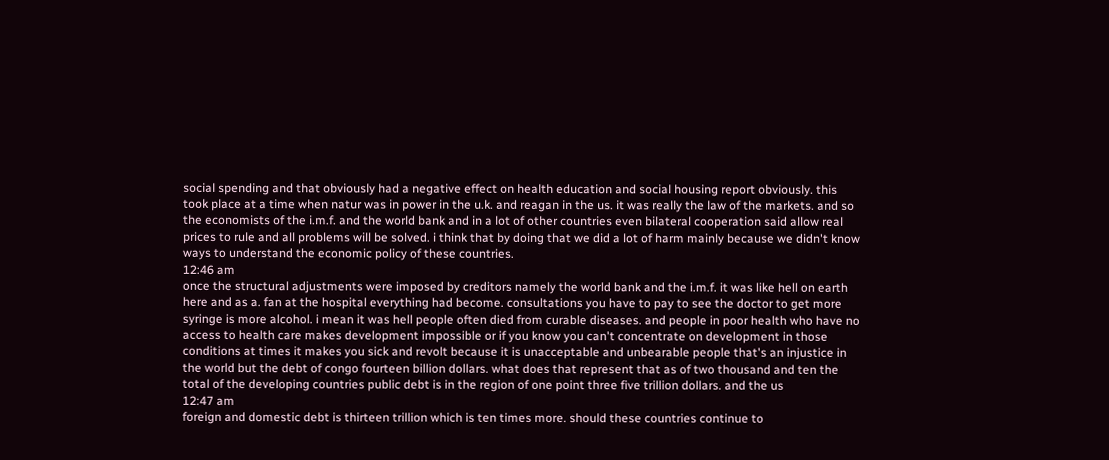social spending and that obviously had a negative effect on health education and social housing report obviously. this took place at a time when natur was in power in the u.k. and reagan in the us. it was really the law of the markets. and so the economists of the i.m.f. and the world bank and in a lot of other countries even bilateral cooperation said allow real prices to rule and all problems will be solved. i think that by doing that we did a lot of harm mainly because we didn't know ways to understand the economic policy of these countries.
12:46 am
once the structural adjustments were imposed by creditors namely the world bank and the i.m.f. it was like hell on earth here and as a. fan at the hospital everything had become. consultations you have to pay to see the doctor to get more syringe is more alcohol. i mean it was hell people often died from curable diseases. and people in poor health who have no access to health care makes development impossible or if you know you can't concentrate on development in those conditions at times it makes you sick and revolt because it is unacceptable and unbearable people that's an injustice in the world but the debt of congo fourteen billion dollars. what does that represent that as of two thousand and ten the total of the developing countries public debt is in the region of one point three five trillion dollars. and the us
12:47 am
foreign and domestic debt is thirteen trillion which is ten times more. should these countries continue to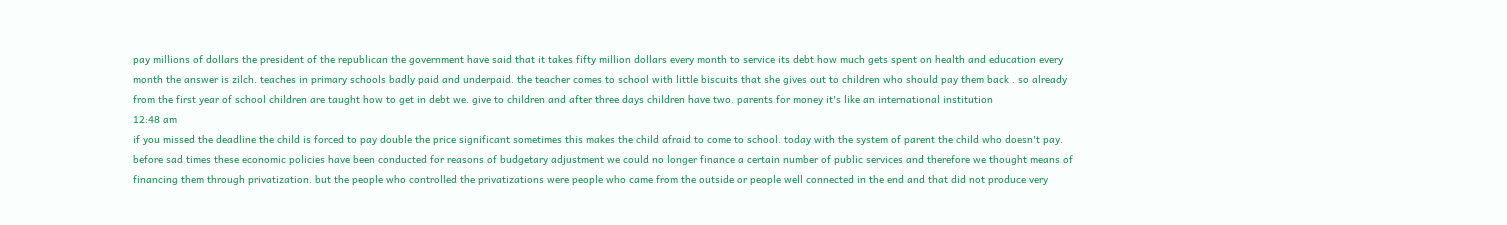pay millions of dollars the president of the republican the government have said that it takes fifty million dollars every month to service its debt how much gets spent on health and education every month the answer is zilch. teaches in primary schools badly paid and underpaid. the teacher comes to school with little biscuits that she gives out to children who should pay them back . so already from the first year of school children are taught how to get in debt we. give to children and after three days children have two. parents for money it's like an international institution
12:48 am
if you missed the deadline the child is forced to pay double the price significant sometimes this makes the child afraid to come to school. today with the system of parent the child who doesn't pay. before sad times these economic policies have been conducted for reasons of budgetary adjustment we could no longer finance a certain number of public services and therefore we thought means of financing them through privatization. but the people who controlled the privatizations were people who came from the outside or people well connected in the end and that did not produce very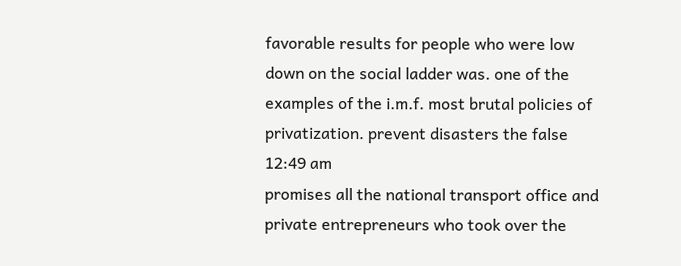favorable results for people who were low down on the social ladder was. one of the examples of the i.m.f. most brutal policies of privatization. prevent disasters the false
12:49 am
promises all the national transport office and private entrepreneurs who took over the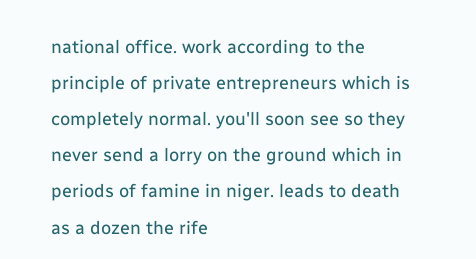national office. work according to the principle of private entrepreneurs which is completely normal. you'll soon see so they never send a lorry on the ground which in periods of famine in niger. leads to death as a dozen the rife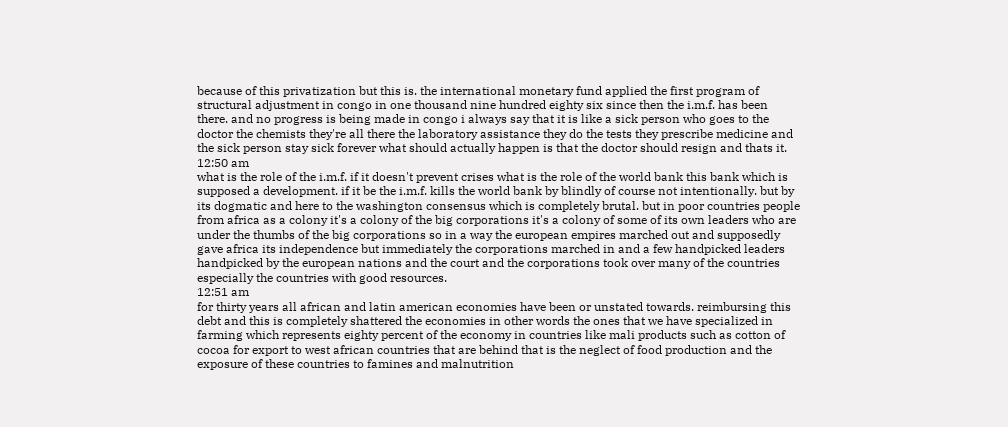because of this privatization but this is. the international monetary fund applied the first program of structural adjustment in congo in one thousand nine hundred eighty six since then the i.m.f. has been there. and no progress is being made in congo i always say that it is like a sick person who goes to the doctor the chemists they're all there the laboratory assistance they do the tests they prescribe medicine and the sick person stay sick forever what should actually happen is that the doctor should resign and thats it.
12:50 am
what is the role of the i.m.f. if it doesn't prevent crises what is the role of the world bank this bank which is supposed a development. if it be the i.m.f. kills the world bank by blindly of course not intentionally. but by its dogmatic and here to the washington consensus which is completely brutal. but in poor countries people from africa as a colony it's a colony of the big corporations it's a colony of some of its own leaders who are under the thumbs of the big corporations so in a way the european empires marched out and supposedly gave africa its independence but immediately the corporations marched in and a few handpicked leaders handpicked by the european nations and the court and the corporations took over many of the countries especially the countries with good resources.
12:51 am
for thirty years all african and latin american economies have been or unstated towards. reimbursing this debt and this is completely shattered the economies in other words the ones that we have specialized in farming which represents eighty percent of the economy in countries like mali products such as cotton of cocoa for export to west african countries that are behind that is the neglect of food production and the exposure of these countries to famines and malnutrition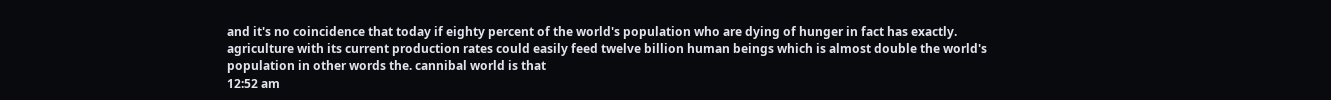and it's no coincidence that today if eighty percent of the world's population who are dying of hunger in fact has exactly. agriculture with its current production rates could easily feed twelve billion human beings which is almost double the world's population in other words the. cannibal world is that
12:52 am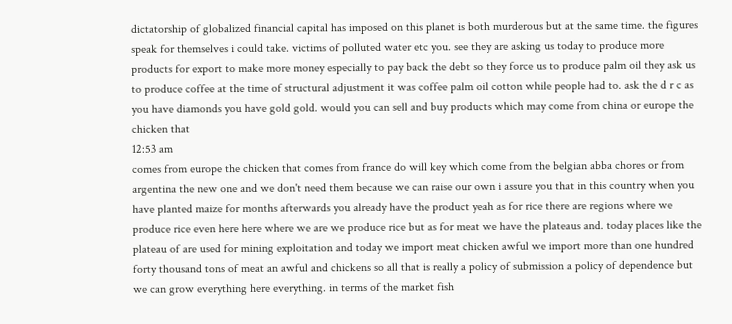dictatorship of globalized financial capital has imposed on this planet is both murderous but at the same time. the figures speak for themselves i could take. victims of polluted water etc you. see they are asking us today to produce more products for export to make more money especially to pay back the debt so they force us to produce palm oil they ask us to produce coffee at the time of structural adjustment it was coffee palm oil cotton while people had to. ask the d r c as you have diamonds you have gold gold. would you can sell and buy products which may come from china or europe the chicken that
12:53 am
comes from europe the chicken that comes from france do will key which come from the belgian abba chores or from argentina the new one and we don't need them because we can raise our own i assure you that in this country when you have planted maize for months afterwards you already have the product yeah as for rice there are regions where we produce rice even here here where we are we produce rice but as for meat we have the plateaus and. today places like the plateau of are used for mining exploitation and today we import meat chicken awful we import more than one hundred forty thousand tons of meat an awful and chickens so all that is really a policy of submission a policy of dependence but we can grow everything here everything. in terms of the market fish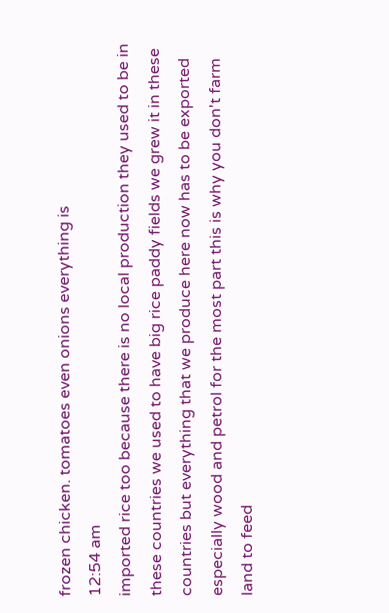frozen chicken. tomatoes even onions everything is
12:54 am
imported rice too because there is no local production they used to be in these countries we used to have big rice paddy fields we grew it in these countries but everything that we produce here now has to be exported especially wood and petrol for the most part this is why you don't farm land to feed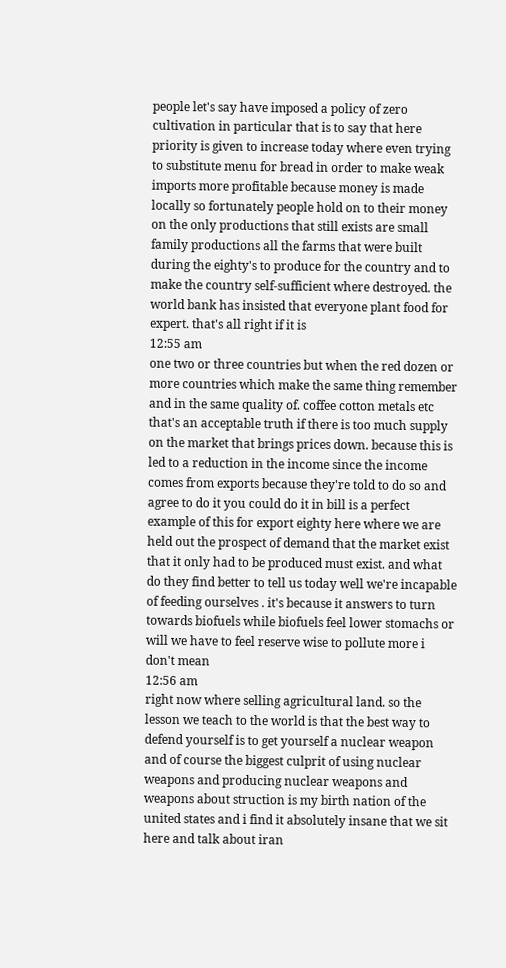people let's say have imposed a policy of zero cultivation in particular that is to say that here priority is given to increase today where even trying to substitute menu for bread in order to make weak imports more profitable because money is made locally so fortunately people hold on to their money on the only productions that still exists are small family productions all the farms that were built during the eighty's to produce for the country and to make the country self-sufficient where destroyed. the world bank has insisted that everyone plant food for expert. that's all right if it is
12:55 am
one two or three countries but when the red dozen or more countries which make the same thing remember and in the same quality of. coffee cotton metals etc that's an acceptable truth if there is too much supply on the market that brings prices down. because this is led to a reduction in the income since the income comes from exports because they're told to do so and agree to do it you could do it in bill is a perfect example of this for export eighty here where we are held out the prospect of demand that the market exist that it only had to be produced must exist. and what do they find better to tell us today well we're incapable of feeding ourselves . it's because it answers to turn towards biofuels while biofuels feel lower stomachs or will we have to feel reserve wise to pollute more i don't mean
12:56 am
right now where selling agricultural land. so the lesson we teach to the world is that the best way to defend yourself is to get yourself a nuclear weapon and of course the biggest culprit of using nuclear weapons and producing nuclear weapons and weapons about struction is my birth nation of the united states and i find it absolutely insane that we sit here and talk about iran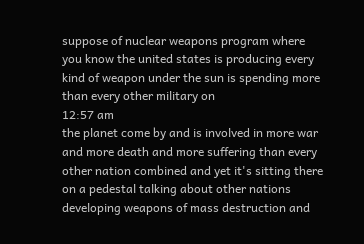suppose of nuclear weapons program where you know the united states is producing every kind of weapon under the sun is spending more than every other military on
12:57 am
the planet come by and is involved in more war and more death and more suffering than every other nation combined and yet it's sitting there on a pedestal talking about other nations developing weapons of mass destruction and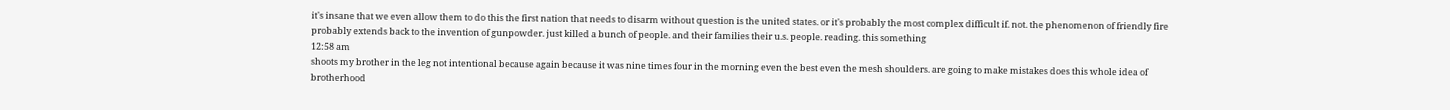it's insane that we even allow them to do this the first nation that needs to disarm without question is the united states. or it's probably the most complex difficult if. not. the phenomenon of friendly fire probably extends back to the invention of gunpowder. just killed a bunch of people. and their families their u.s. people. reading. this something
12:58 am
shoots my brother in the leg not intentional because again because it was nine times four in the morning even the best even the mesh shoulders. are going to make mistakes does this whole idea of brotherhood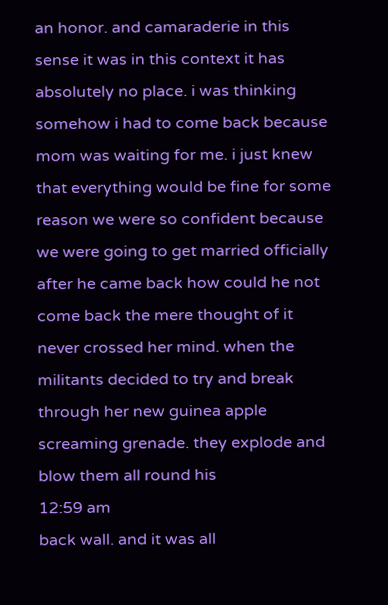an honor. and camaraderie in this sense it was in this context it has absolutely no place. i was thinking somehow i had to come back because mom was waiting for me. i just knew that everything would be fine for some reason we were so confident because we were going to get married officially after he came back how could he not come back the mere thought of it never crossed her mind. when the militants decided to try and break through her new guinea apple screaming grenade. they explode and blow them all round his
12:59 am
back wall. and it was all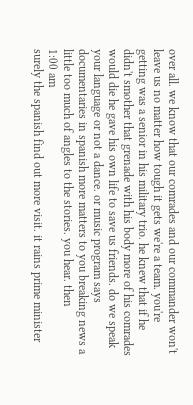over all. we know that our comrades and our commander won't leave us no matter how tough it gets we're a team. you're getting was a senior in his military trio. he knew that if he didn't smother that grenade with his body more of his comrades would die he gave his own life to save us friends. do we speak your language or not a dance. or music program says documentaries in spanish more matters to you breaking news a little too much of angles to the stories. you hear. then
1:00 am
surely the spanish find out more visit. it rains prime minister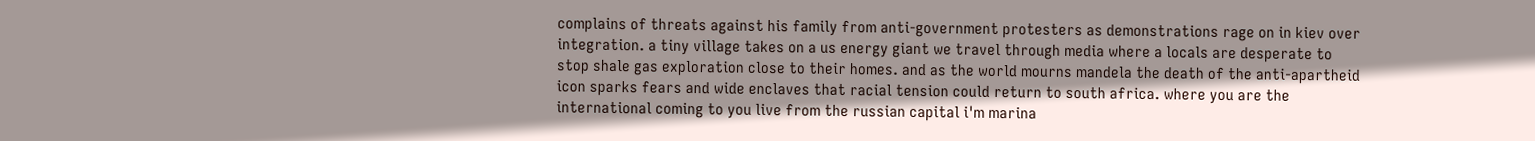complains of threats against his family from anti-government protesters as demonstrations rage on in kiev over integration. a tiny village takes on a us energy giant we travel through media where a locals are desperate to stop shale gas exploration close to their homes. and as the world mourns mandela the death of the anti-apartheid icon sparks fears and wide enclaves that racial tension could return to south africa. where you are the international coming to you live from the russian capital i'm marina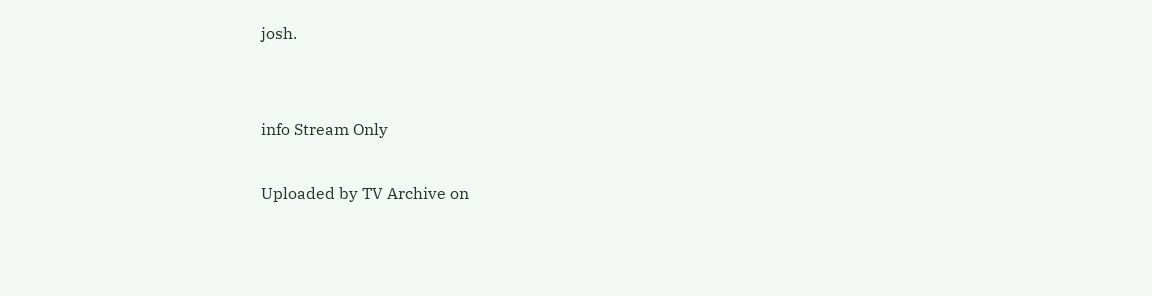josh.


info Stream Only

Uploaded by TV Archive on